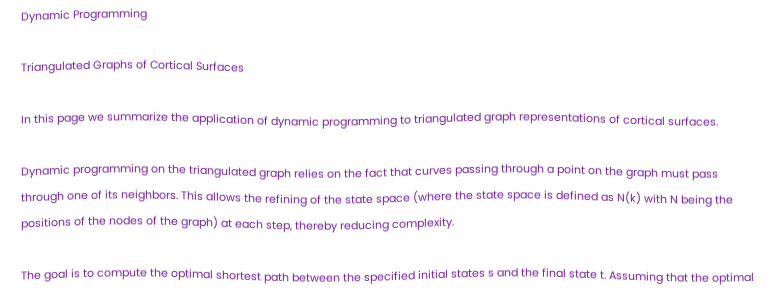Dynamic Programming

Triangulated Graphs of Cortical Surfaces

In this page we summarize the application of dynamic programming to triangulated graph representations of cortical surfaces.

Dynamic programming on the triangulated graph relies on the fact that curves passing through a point on the graph must pass through one of its neighbors. This allows the refining of the state space (where the state space is defined as N(k) with N being the positions of the nodes of the graph) at each step, thereby reducing complexity.

The goal is to compute the optimal shortest path between the specified initial states s and the final state t. Assuming that the optimal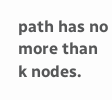path has no more than k nodes.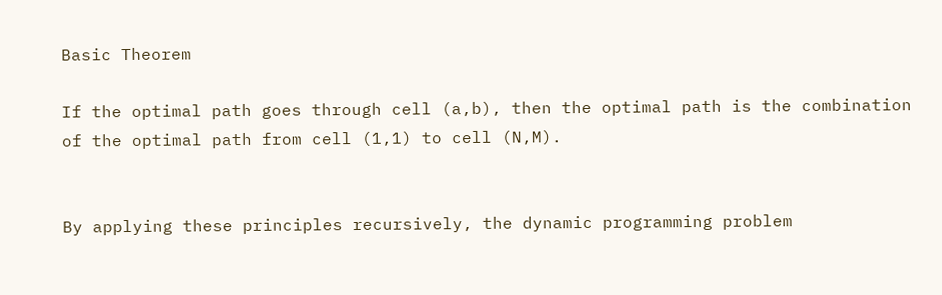Basic Theorem

If the optimal path goes through cell (a,b), then the optimal path is the combination of the optimal path from cell (1,1) to cell (N,M).


By applying these principles recursively, the dynamic programming problem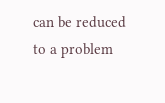can be reduced to a problem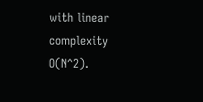with linear complexity O(N^2).